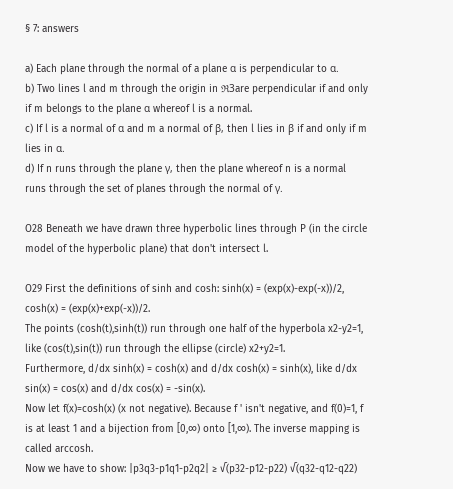§ 7: answers

a) Each plane through the normal of a plane α is perpendicular to α.
b) Two lines l and m through the origin in ℜ3are perpendicular if and only if m belongs to the plane α whereof l is a normal.
c) If l is a normal of α and m a normal of β, then l lies in β if and only if m lies in α.
d) If n runs through the plane γ, then the plane whereof n is a normal runs through the set of planes through the normal of γ.

O28 Beneath we have drawn three hyperbolic lines through P (in the circle model of the hyperbolic plane) that don't intersect l.

O29 First the definitions of sinh and cosh: sinh(x) = (exp(x)-exp(-x))/2, cosh(x) = (exp(x)+exp(-x))/2.
The points (cosh(t),sinh(t)) run through one half of the hyperbola x2-y2=1, like (cos(t),sin(t)) run through the ellipse (circle) x2+y2=1.
Furthermore, d/dx sinh(x) = cosh(x) and d/dx cosh(x) = sinh(x), like d/dx sin(x) = cos(x) and d/dx cos(x) = -sin(x).
Now let f(x)=cosh(x) (x not negative). Because f ' isn't negative, and f(0)=1, f is at least 1 and a bijection from [0,∞) onto [1,∞). The inverse mapping is called arccosh.
Now we have to show: |p3q3-p1q1-p2q2| ≥ √(p32-p12-p22) √(q32-q12-q22)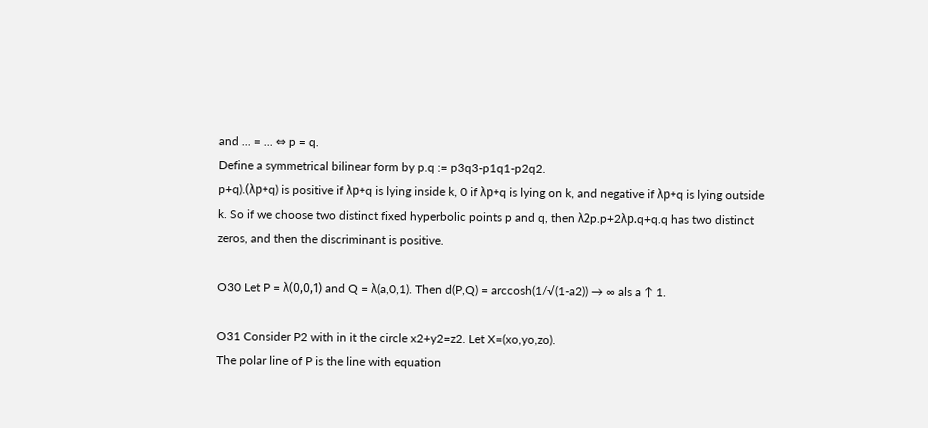and ... = ... ⇔ p = q.
Define a symmetrical bilinear form by p.q := p3q3-p1q1-p2q2.
p+q).(λp+q) is positive if λp+q is lying inside k, 0 if λp+q is lying on k, and negative if λp+q is lying outside k. So if we choose two distinct fixed hyperbolic points p and q, then λ2p.p+2λp.q+q.q has two distinct zeros, and then the discriminant is positive.

O30 Let P = λ(0,0,1) and Q = λ(a,0,1). Then d(P,Q) = arccosh(1/√(1-a2)) → ∞ als a ↑ 1.

O31 Consider P2 with in it the circle x2+y2=z2. Let X=(xo,yo,zo).
The polar line of P is the line with equation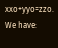xxo+yyo=zzo.
We have: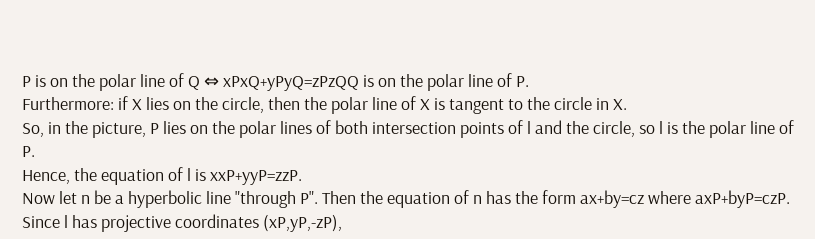P is on the polar line of Q ⇔ xPxQ+yPyQ=zPzQQ is on the polar line of P.
Furthermore: if X lies on the circle, then the polar line of X is tangent to the circle in X.
So, in the picture, P lies on the polar lines of both intersection points of l and the circle, so l is the polar line of P.
Hence, the equation of l is xxP+yyP=zzP.
Now let n be a hyperbolic line "through P". Then the equation of n has the form ax+by=cz where axP+byP=czP.
Since l has projective coordinates (xP,yP,-zP),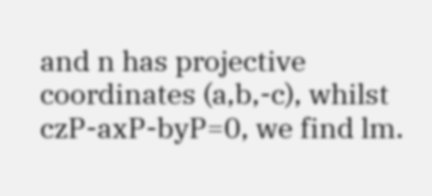and n has projective coordinates (a,b,-c), whilst czP-axP-byP=0, we find lm.